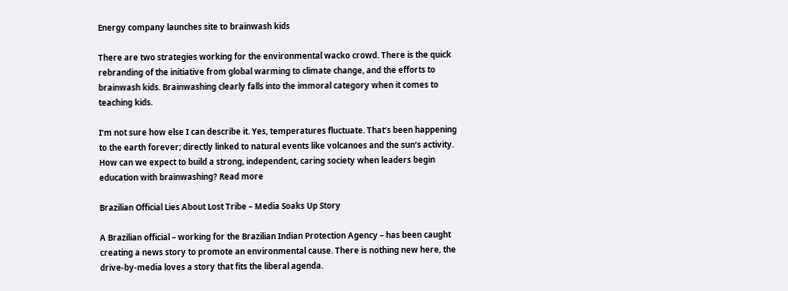Energy company launches site to brainwash kids

There are two strategies working for the environmental wacko crowd. There is the quick rebranding of the initiative from global warming to climate change, and the efforts to brainwash kids. Brainwashing clearly falls into the immoral category when it comes to teaching kids.

I’m not sure how else I can describe it. Yes, temperatures fluctuate. That’s been happening to the earth forever; directly linked to natural events like volcanoes and the sun’s activity. How can we expect to build a strong, independent, caring society when leaders begin education with brainwashing? Read more

Brazilian Official Lies About Lost Tribe – Media Soaks Up Story

A Brazilian official – working for the Brazilian Indian Protection Agency – has been caught creating a news story to promote an environmental cause. There is nothing new here, the drive-by-media loves a story that fits the liberal agenda.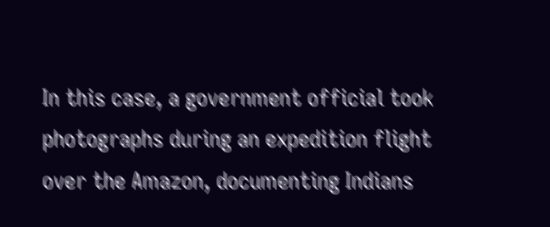In this case, a government official took photographs during an expedition flight over the Amazon, documenting Indians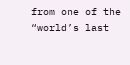from one of the “world’s last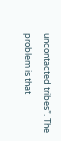uncontacted tribes”. The problem is that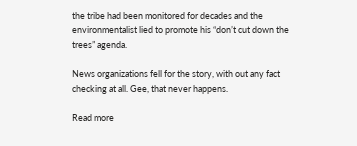the tribe had been monitored for decades and the environmentalist lied to promote his “don’t cut down the trees” agenda.

News organizations fell for the story, with out any fact checking at all. Gee, that never happens.

Read more